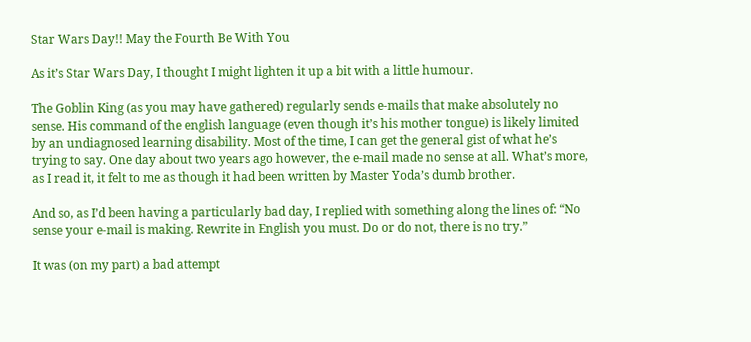Star Wars Day!! May the Fourth Be With You

As it’s Star Wars Day, I thought I might lighten it up a bit with a little humour.

The Goblin King (as you may have gathered) regularly sends e-mails that make absolutely no sense. His command of the english language (even though it’s his mother tongue) is likely limited by an undiagnosed learning disability. Most of the time, I can get the general gist of what he’s trying to say. One day about two years ago however, the e-mail made no sense at all. What’s more, as I read it, it felt to me as though it had been written by Master Yoda’s dumb brother.

And so, as I’d been having a particularly bad day, I replied with something along the lines of: “No sense your e-mail is making. Rewrite in English you must. Do or do not, there is no try.”

It was (on my part) a bad attempt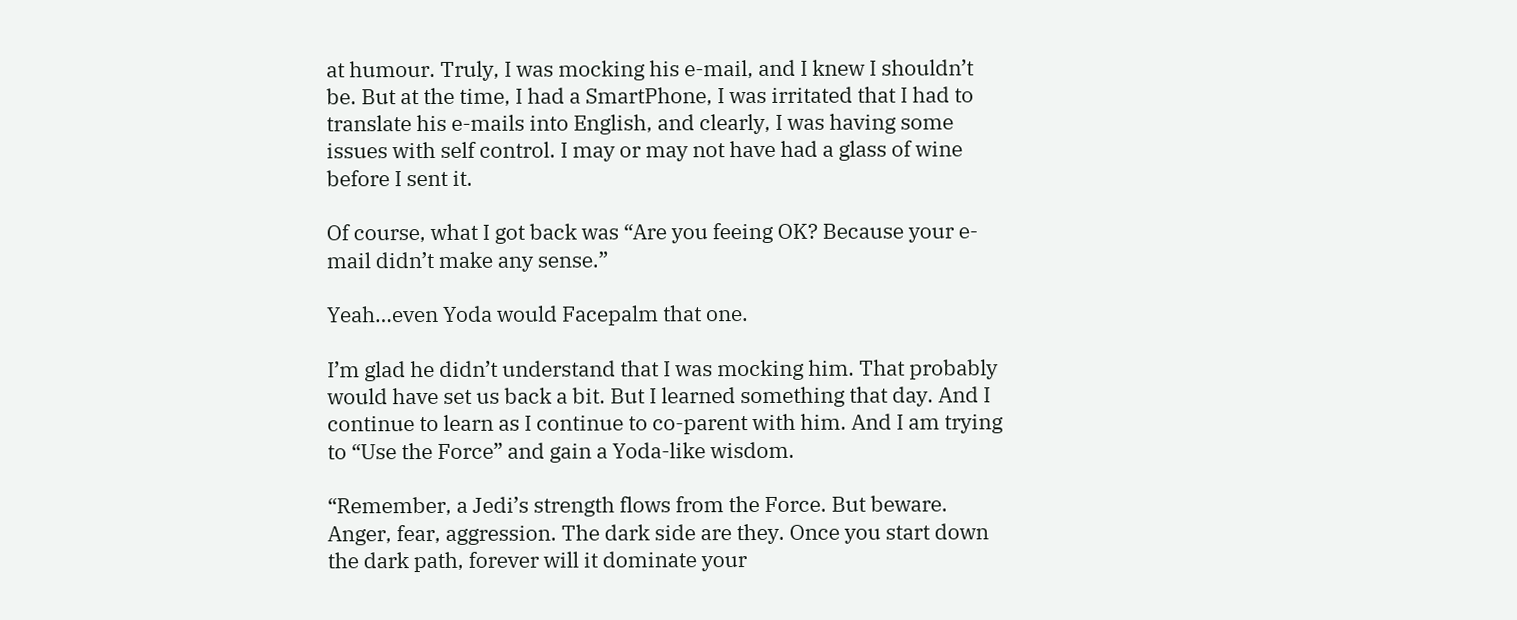at humour. Truly, I was mocking his e-mail, and I knew I shouldn’t be. But at the time, I had a SmartPhone, I was irritated that I had to translate his e-mails into English, and clearly, I was having some issues with self control. I may or may not have had a glass of wine before I sent it.

Of course, what I got back was “Are you feeing OK? Because your e-mail didn’t make any sense.”

Yeah…even Yoda would Facepalm that one.

I’m glad he didn’t understand that I was mocking him. That probably would have set us back a bit. But I learned something that day. And I continue to learn as I continue to co-parent with him. And I am trying to “Use the Force” and gain a Yoda-like wisdom.

“Remember, a Jedi’s strength flows from the Force. But beware. Anger, fear, aggression. The dark side are they. Once you start down the dark path, forever will it dominate your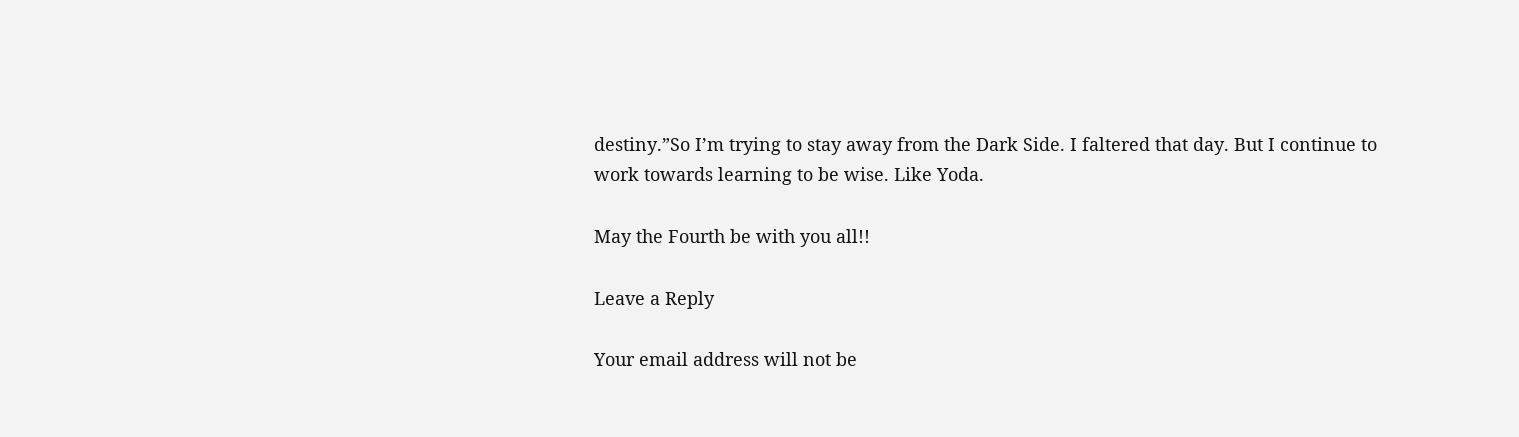destiny.”So I’m trying to stay away from the Dark Side. I faltered that day. But I continue to work towards learning to be wise. Like Yoda.

May the Fourth be with you all!!

Leave a Reply

Your email address will not be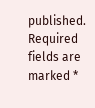published. Required fields are marked *